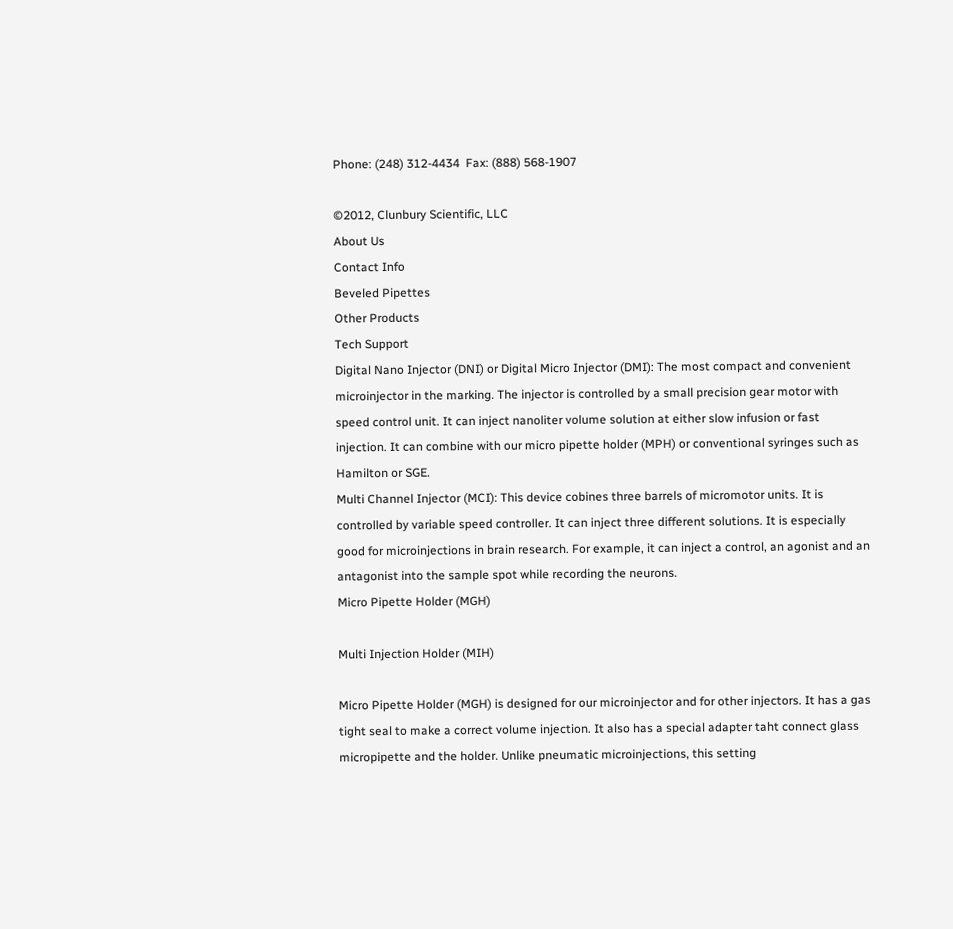Phone: (248) 312-4434  Fax: (888) 568-1907

©2012, Clunbury Scientific, LLC
About Us
Contact Info
Beveled Pipettes
Other Products
Tech Support
Digital Nano Injector (DNI) or Digital Micro Injector (DMI): The most compact and convenient microinjector in the marking. The injector is controlled by a small precision gear motor with speed control unit. It can inject nanoliter volume solution at either slow infusion or fast injection. It can combine with our micro pipette holder (MPH) or conventional syringes such as Hamilton or SGE.
Multi Channel Injector (MCI): This device cobines three barrels of micromotor units. It is controlled by variable speed controller. It can inject three different solutions. It is especially good for microinjections in brain research. For example, it can inject a control, an agonist and an antagonist into the sample spot while recording the neurons.
Micro Pipette Holder (MGH)

Multi Injection Holder (MIH)

Micro Pipette Holder (MGH) is designed for our microinjector and for other injectors. It has a gas tight seal to make a correct volume injection. It also has a special adapter taht connect glass micropipette and the holder. Unlike pneumatic microinjections, this setting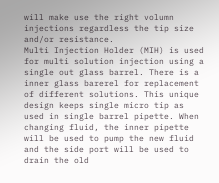will make use the right volumn injections regardless the tip size  and/or resistance.
Multi Injection Holder (MIH) is used for multi solution injection using a single out glass barrel. There is a inner glass barerel for replacement of different solutions. This unique design keeps single micro tip as used in single barrel pipette. When changing fluid, the inner pipette will be used to pump the new fluid and the side port will be used to drain the old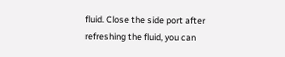fluid. Close the side port after refreshing the fluid, you can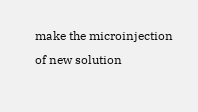make the microinjection of new solution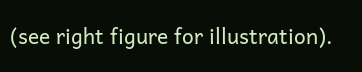(see right figure for illustration).